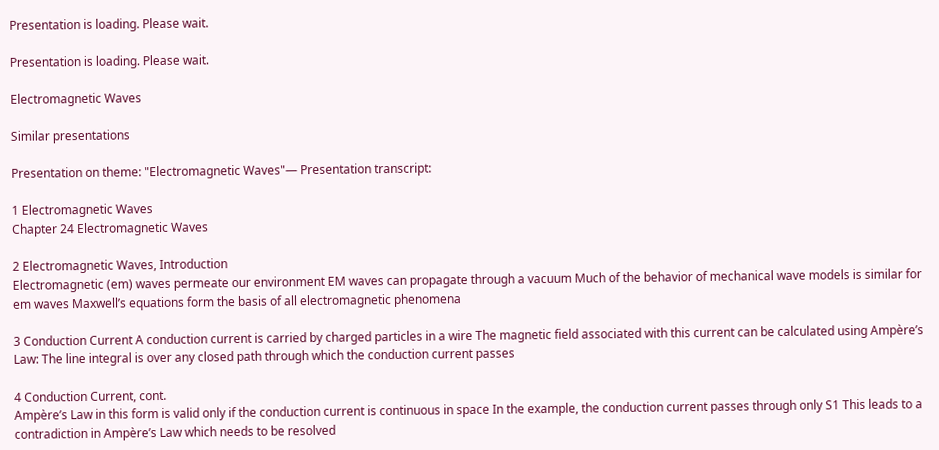Presentation is loading. Please wait.

Presentation is loading. Please wait.

Electromagnetic Waves

Similar presentations

Presentation on theme: "Electromagnetic Waves"— Presentation transcript:

1 Electromagnetic Waves
Chapter 24 Electromagnetic Waves

2 Electromagnetic Waves, Introduction
Electromagnetic (em) waves permeate our environment EM waves can propagate through a vacuum Much of the behavior of mechanical wave models is similar for em waves Maxwell’s equations form the basis of all electromagnetic phenomena

3 Conduction Current A conduction current is carried by charged particles in a wire The magnetic field associated with this current can be calculated using Ampère’s Law: The line integral is over any closed path through which the conduction current passes

4 Conduction Current, cont.
Ampère’s Law in this form is valid only if the conduction current is continuous in space In the example, the conduction current passes through only S1 This leads to a contradiction in Ampère’s Law which needs to be resolved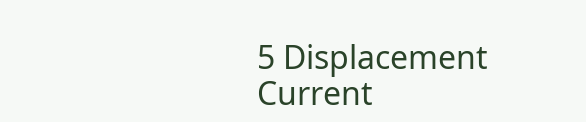5 Displacement Current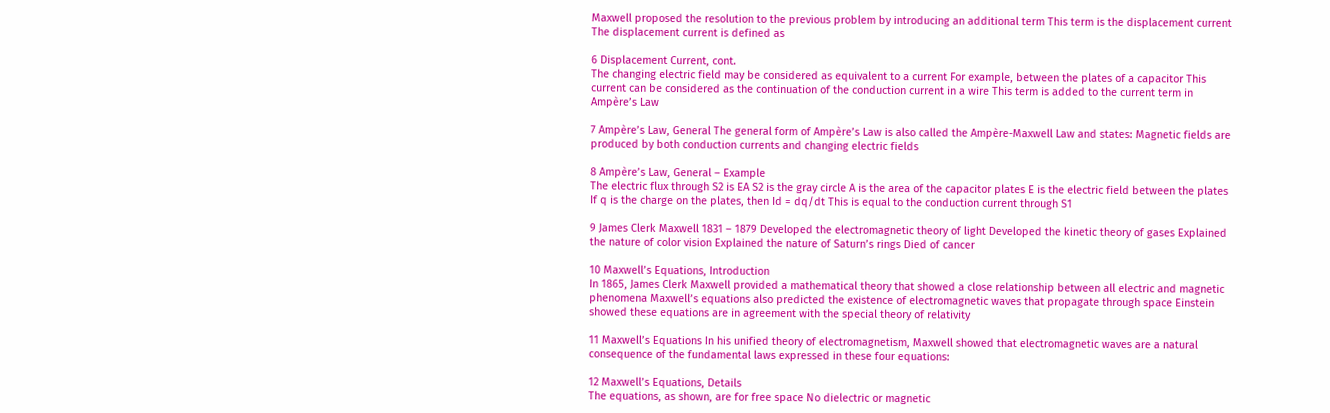Maxwell proposed the resolution to the previous problem by introducing an additional term This term is the displacement current The displacement current is defined as

6 Displacement Current, cont.
The changing electric field may be considered as equivalent to a current For example, between the plates of a capacitor This current can be considered as the continuation of the conduction current in a wire This term is added to the current term in Ampère’s Law

7 Ampère’s Law, General The general form of Ampère’s Law is also called the Ampère-Maxwell Law and states: Magnetic fields are produced by both conduction currents and changing electric fields

8 Ampère’s Law, General – Example
The electric flux through S2 is EA S2 is the gray circle A is the area of the capacitor plates E is the electric field between the plates If q is the charge on the plates, then Id = dq/dt This is equal to the conduction current through S1

9 James Clerk Maxwell 1831 – 1879 Developed the electromagnetic theory of light Developed the kinetic theory of gases Explained the nature of color vision Explained the nature of Saturn’s rings Died of cancer

10 Maxwell’s Equations, Introduction
In 1865, James Clerk Maxwell provided a mathematical theory that showed a close relationship between all electric and magnetic phenomena Maxwell’s equations also predicted the existence of electromagnetic waves that propagate through space Einstein showed these equations are in agreement with the special theory of relativity

11 Maxwell’s Equations In his unified theory of electromagnetism, Maxwell showed that electromagnetic waves are a natural consequence of the fundamental laws expressed in these four equations:

12 Maxwell’s Equations, Details
The equations, as shown, are for free space No dielectric or magnetic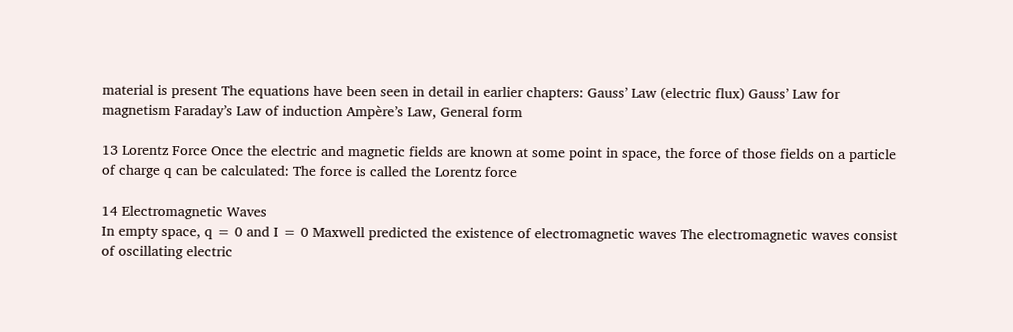material is present The equations have been seen in detail in earlier chapters: Gauss’ Law (electric flux) Gauss’ Law for magnetism Faraday’s Law of induction Ampère’s Law, General form

13 Lorentz Force Once the electric and magnetic fields are known at some point in space, the force of those fields on a particle of charge q can be calculated: The force is called the Lorentz force

14 Electromagnetic Waves
In empty space, q = 0 and I = 0 Maxwell predicted the existence of electromagnetic waves The electromagnetic waves consist of oscillating electric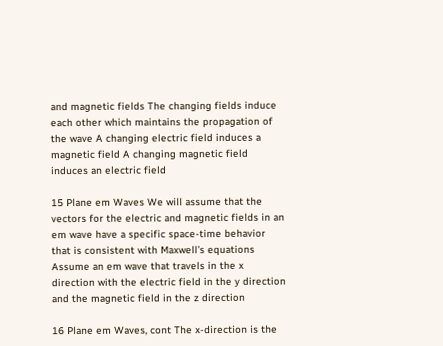and magnetic fields The changing fields induce each other which maintains the propagation of the wave A changing electric field induces a magnetic field A changing magnetic field induces an electric field

15 Plane em Waves We will assume that the vectors for the electric and magnetic fields in an em wave have a specific space-time behavior that is consistent with Maxwell’s equations Assume an em wave that travels in the x direction with the electric field in the y direction and the magnetic field in the z direction

16 Plane em Waves, cont The x-direction is the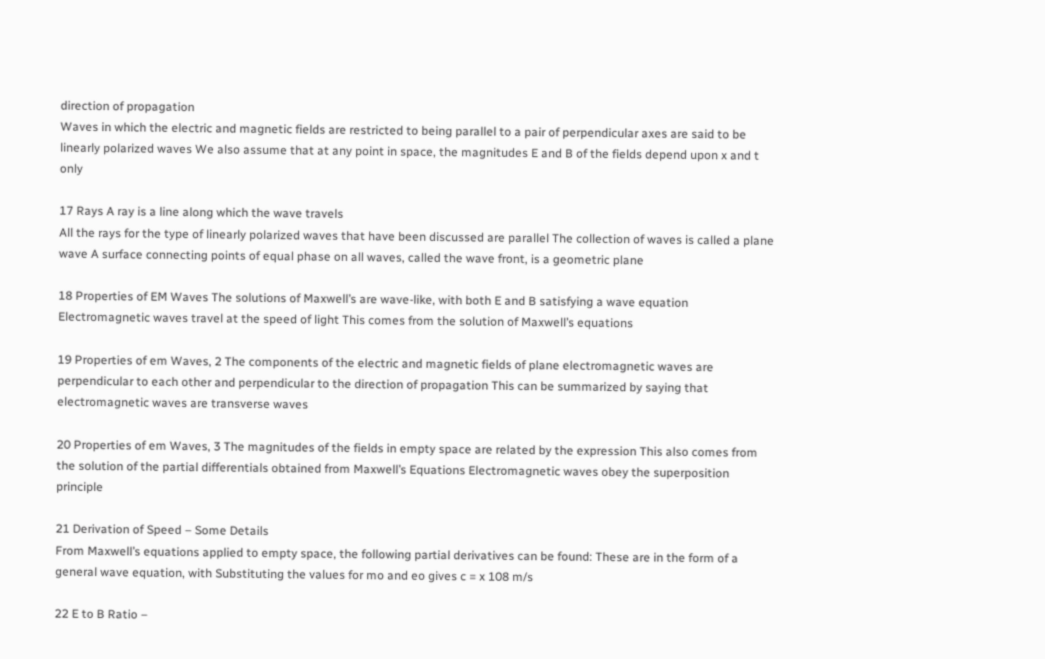direction of propagation
Waves in which the electric and magnetic fields are restricted to being parallel to a pair of perpendicular axes are said to be linearly polarized waves We also assume that at any point in space, the magnitudes E and B of the fields depend upon x and t only

17 Rays A ray is a line along which the wave travels
All the rays for the type of linearly polarized waves that have been discussed are parallel The collection of waves is called a plane wave A surface connecting points of equal phase on all waves, called the wave front, is a geometric plane

18 Properties of EM Waves The solutions of Maxwell’s are wave-like, with both E and B satisfying a wave equation Electromagnetic waves travel at the speed of light This comes from the solution of Maxwell’s equations

19 Properties of em Waves, 2 The components of the electric and magnetic fields of plane electromagnetic waves are perpendicular to each other and perpendicular to the direction of propagation This can be summarized by saying that electromagnetic waves are transverse waves

20 Properties of em Waves, 3 The magnitudes of the fields in empty space are related by the expression This also comes from the solution of the partial differentials obtained from Maxwell’s Equations Electromagnetic waves obey the superposition principle

21 Derivation of Speed – Some Details
From Maxwell’s equations applied to empty space, the following partial derivatives can be found: These are in the form of a general wave equation, with Substituting the values for mo and eo gives c = x 108 m/s

22 E to B Ratio –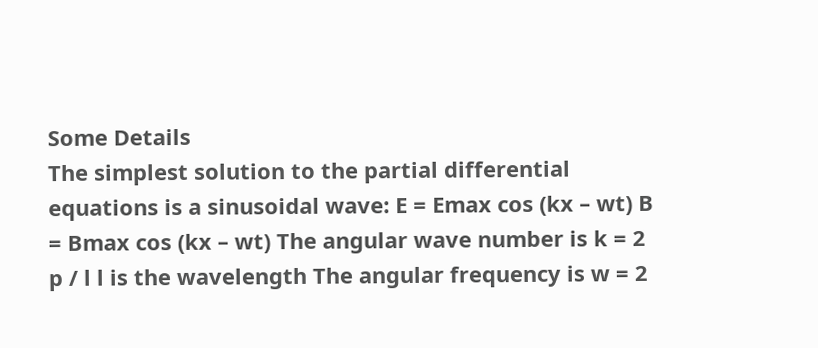Some Details
The simplest solution to the partial differential equations is a sinusoidal wave: E = Emax cos (kx – wt) B = Bmax cos (kx – wt) The angular wave number is k = 2 p / l l is the wavelength The angular frequency is w = 2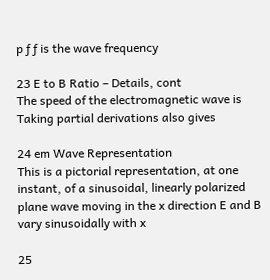p ƒ ƒ is the wave frequency

23 E to B Ratio – Details, cont
The speed of the electromagnetic wave is Taking partial derivations also gives

24 em Wave Representation
This is a pictorial representation, at one instant, of a sinusoidal, linearly polarized plane wave moving in the x direction E and B vary sinusoidally with x

25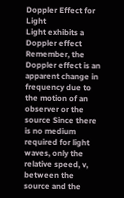Doppler Effect for Light
Light exhibits a Doppler effect Remember, the Doppler effect is an apparent change in frequency due to the motion of an observer or the source Since there is no medium required for light waves, only the relative speed, v, between the source and the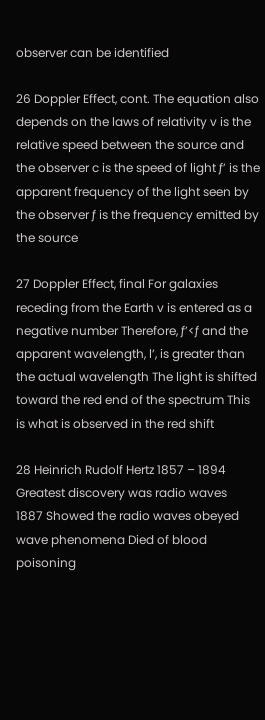observer can be identified

26 Doppler Effect, cont. The equation also depends on the laws of relativity v is the relative speed between the source and the observer c is the speed of light ƒ’ is the apparent frequency of the light seen by the observer ƒ is the frequency emitted by the source

27 Doppler Effect, final For galaxies receding from the Earth v is entered as a negative number Therefore, ƒ’<ƒ and the apparent wavelength, l’, is greater than the actual wavelength The light is shifted toward the red end of the spectrum This is what is observed in the red shift

28 Heinrich Rudolf Hertz 1857 – 1894 Greatest discovery was radio waves
1887 Showed the radio waves obeyed wave phenomena Died of blood poisoning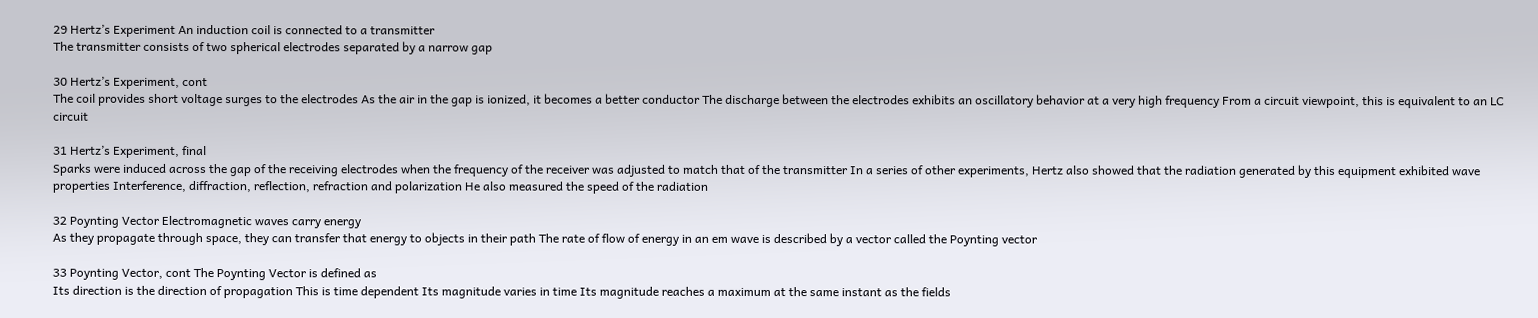29 Hertz’s Experiment An induction coil is connected to a transmitter
The transmitter consists of two spherical electrodes separated by a narrow gap

30 Hertz’s Experiment, cont
The coil provides short voltage surges to the electrodes As the air in the gap is ionized, it becomes a better conductor The discharge between the electrodes exhibits an oscillatory behavior at a very high frequency From a circuit viewpoint, this is equivalent to an LC circuit

31 Hertz’s Experiment, final
Sparks were induced across the gap of the receiving electrodes when the frequency of the receiver was adjusted to match that of the transmitter In a series of other experiments, Hertz also showed that the radiation generated by this equipment exhibited wave properties Interference, diffraction, reflection, refraction and polarization He also measured the speed of the radiation

32 Poynting Vector Electromagnetic waves carry energy
As they propagate through space, they can transfer that energy to objects in their path The rate of flow of energy in an em wave is described by a vector called the Poynting vector

33 Poynting Vector, cont The Poynting Vector is defined as
Its direction is the direction of propagation This is time dependent Its magnitude varies in time Its magnitude reaches a maximum at the same instant as the fields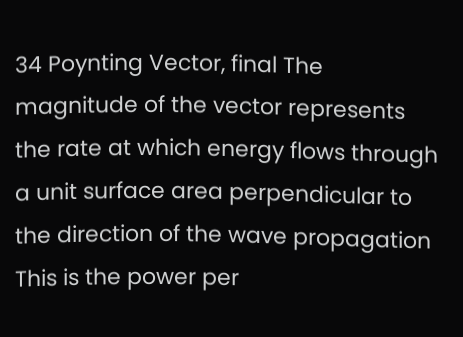34 Poynting Vector, final The magnitude of the vector represents the rate at which energy flows through a unit surface area perpendicular to the direction of the wave propagation This is the power per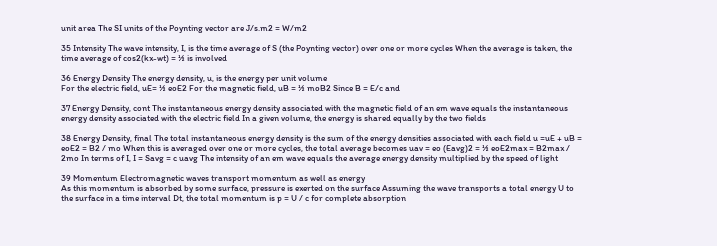unit area The SI units of the Poynting vector are J/s.m2 = W/m2

35 Intensity The wave intensity, I, is the time average of S (the Poynting vector) over one or more cycles When the average is taken, the time average of cos2(kx-wt) = ½ is involved

36 Energy Density The energy density, u, is the energy per unit volume
For the electric field, uE= ½ eoE2 For the magnetic field, uB = ½ moB2 Since B = E/c and

37 Energy Density, cont The instantaneous energy density associated with the magnetic field of an em wave equals the instantaneous energy density associated with the electric field In a given volume, the energy is shared equally by the two fields

38 Energy Density, final The total instantaneous energy density is the sum of the energy densities associated with each field u =uE + uB = eoE2 = B2 / mo When this is averaged over one or more cycles, the total average becomes uav = eo (Eavg)2 = ½ eoE2max = B2max / 2mo In terms of I, I = Savg = c uavg The intensity of an em wave equals the average energy density multiplied by the speed of light

39 Momentum Electromagnetic waves transport momentum as well as energy
As this momentum is absorbed by some surface, pressure is exerted on the surface Assuming the wave transports a total energy U to the surface in a time interval Dt, the total momentum is p = U / c for complete absorption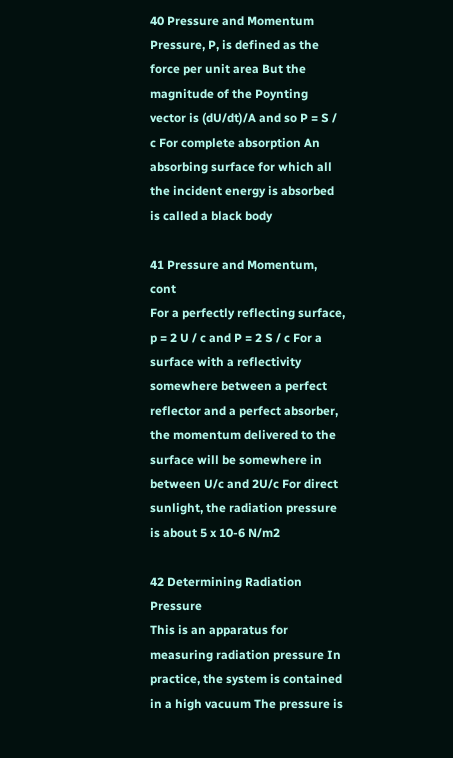40 Pressure and Momentum Pressure, P, is defined as the force per unit area But the magnitude of the Poynting vector is (dU/dt)/A and so P = S / c For complete absorption An absorbing surface for which all the incident energy is absorbed is called a black body

41 Pressure and Momentum, cont
For a perfectly reflecting surface, p = 2 U / c and P = 2 S / c For a surface with a reflectivity somewhere between a perfect reflector and a perfect absorber, the momentum delivered to the surface will be somewhere in between U/c and 2U/c For direct sunlight, the radiation pressure is about 5 x 10-6 N/m2

42 Determining Radiation Pressure
This is an apparatus for measuring radiation pressure In practice, the system is contained in a high vacuum The pressure is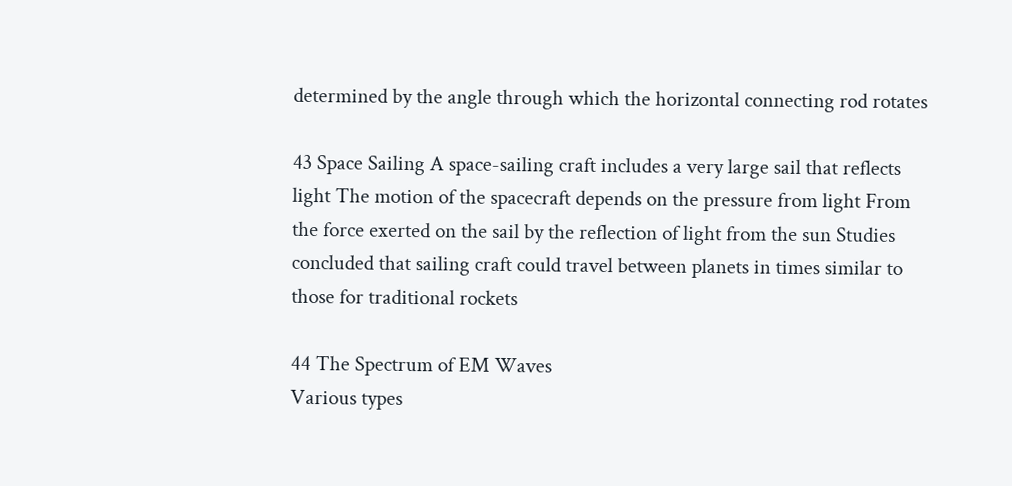determined by the angle through which the horizontal connecting rod rotates

43 Space Sailing A space-sailing craft includes a very large sail that reflects light The motion of the spacecraft depends on the pressure from light From the force exerted on the sail by the reflection of light from the sun Studies concluded that sailing craft could travel between planets in times similar to those for traditional rockets

44 The Spectrum of EM Waves
Various types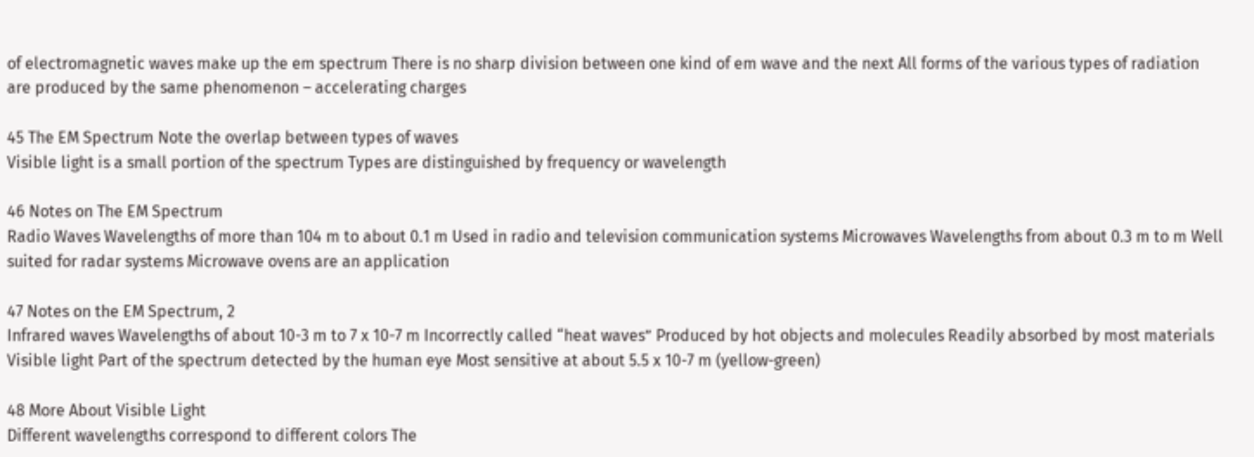of electromagnetic waves make up the em spectrum There is no sharp division between one kind of em wave and the next All forms of the various types of radiation are produced by the same phenomenon – accelerating charges

45 The EM Spectrum Note the overlap between types of waves
Visible light is a small portion of the spectrum Types are distinguished by frequency or wavelength

46 Notes on The EM Spectrum
Radio Waves Wavelengths of more than 104 m to about 0.1 m Used in radio and television communication systems Microwaves Wavelengths from about 0.3 m to m Well suited for radar systems Microwave ovens are an application

47 Notes on the EM Spectrum, 2
Infrared waves Wavelengths of about 10-3 m to 7 x 10-7 m Incorrectly called “heat waves” Produced by hot objects and molecules Readily absorbed by most materials Visible light Part of the spectrum detected by the human eye Most sensitive at about 5.5 x 10-7 m (yellow-green)

48 More About Visible Light
Different wavelengths correspond to different colors The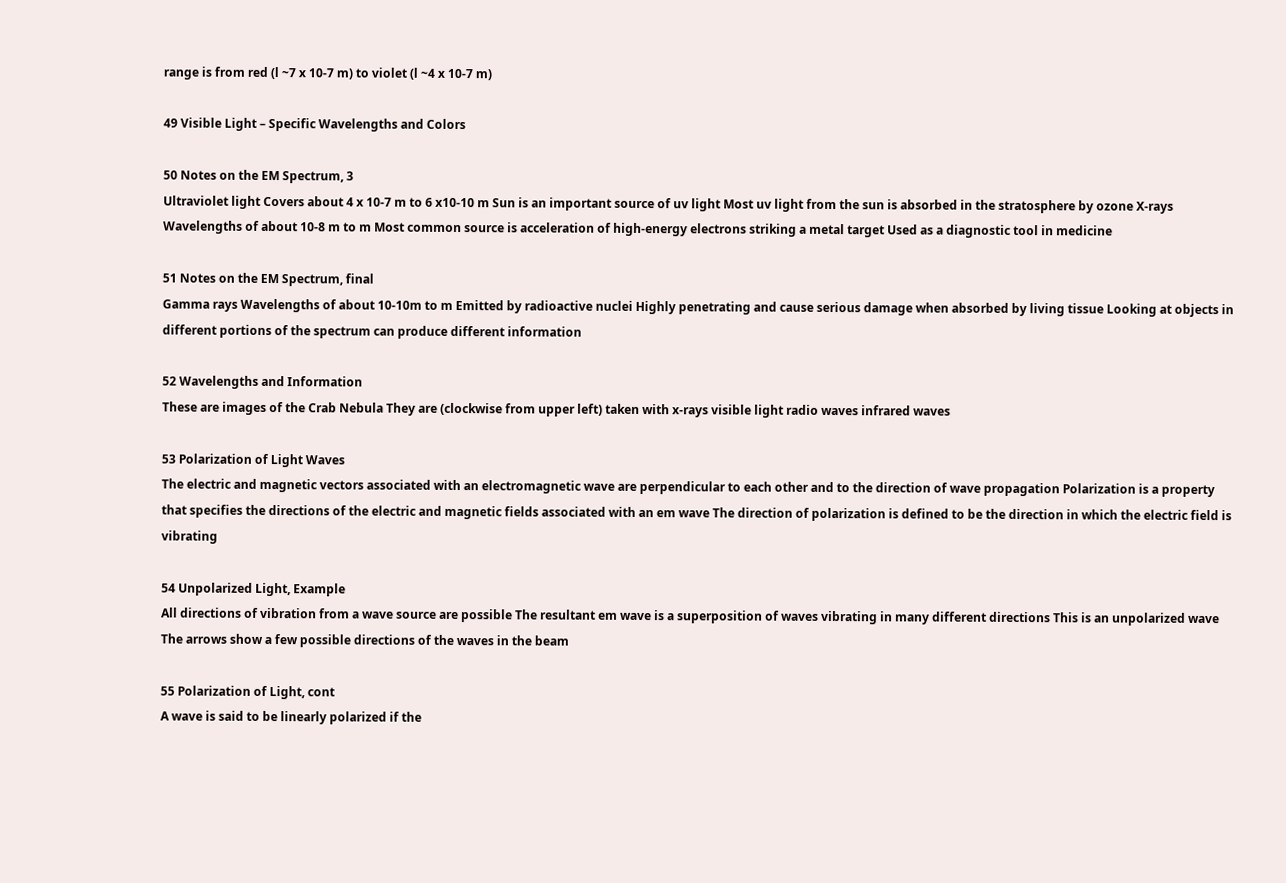range is from red (l ~7 x 10-7 m) to violet (l ~4 x 10-7 m)

49 Visible Light – Specific Wavelengths and Colors

50 Notes on the EM Spectrum, 3
Ultraviolet light Covers about 4 x 10-7 m to 6 x10-10 m Sun is an important source of uv light Most uv light from the sun is absorbed in the stratosphere by ozone X-rays Wavelengths of about 10-8 m to m Most common source is acceleration of high-energy electrons striking a metal target Used as a diagnostic tool in medicine

51 Notes on the EM Spectrum, final
Gamma rays Wavelengths of about 10-10m to m Emitted by radioactive nuclei Highly penetrating and cause serious damage when absorbed by living tissue Looking at objects in different portions of the spectrum can produce different information

52 Wavelengths and Information
These are images of the Crab Nebula They are (clockwise from upper left) taken with x-rays visible light radio waves infrared waves

53 Polarization of Light Waves
The electric and magnetic vectors associated with an electromagnetic wave are perpendicular to each other and to the direction of wave propagation Polarization is a property that specifies the directions of the electric and magnetic fields associated with an em wave The direction of polarization is defined to be the direction in which the electric field is vibrating

54 Unpolarized Light, Example
All directions of vibration from a wave source are possible The resultant em wave is a superposition of waves vibrating in many different directions This is an unpolarized wave The arrows show a few possible directions of the waves in the beam

55 Polarization of Light, cont
A wave is said to be linearly polarized if the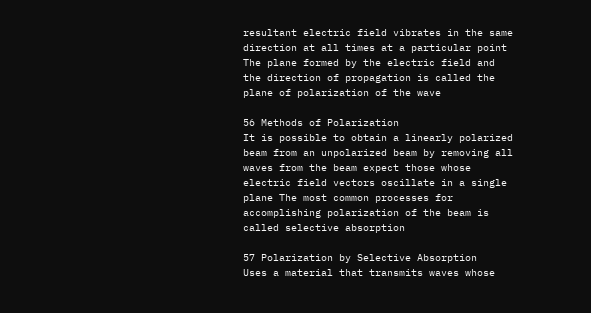resultant electric field vibrates in the same direction at all times at a particular point The plane formed by the electric field and the direction of propagation is called the plane of polarization of the wave

56 Methods of Polarization
It is possible to obtain a linearly polarized beam from an unpolarized beam by removing all waves from the beam expect those whose electric field vectors oscillate in a single plane The most common processes for accomplishing polarization of the beam is called selective absorption

57 Polarization by Selective Absorption
Uses a material that transmits waves whose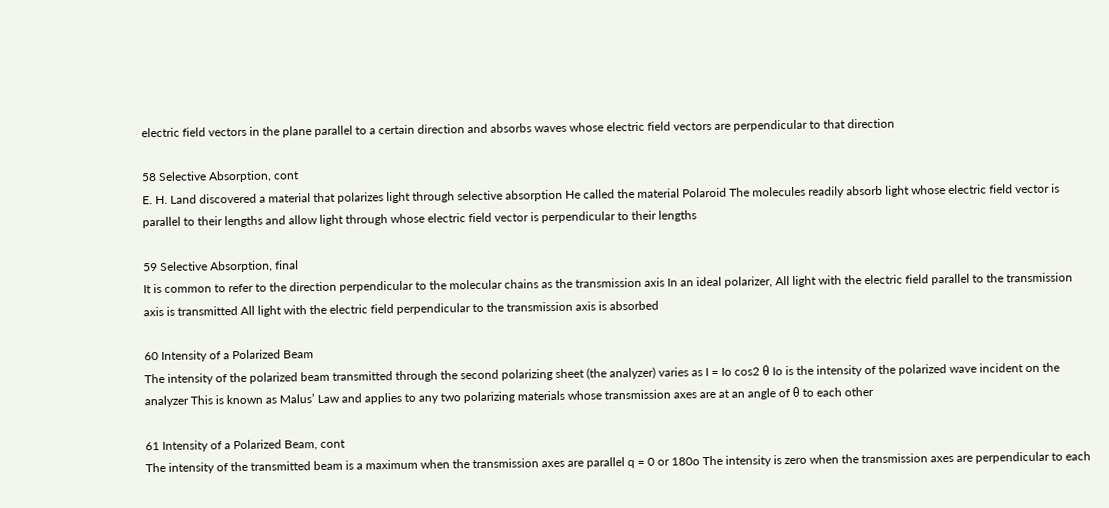electric field vectors in the plane parallel to a certain direction and absorbs waves whose electric field vectors are perpendicular to that direction

58 Selective Absorption, cont
E. H. Land discovered a material that polarizes light through selective absorption He called the material Polaroid The molecules readily absorb light whose electric field vector is parallel to their lengths and allow light through whose electric field vector is perpendicular to their lengths

59 Selective Absorption, final
It is common to refer to the direction perpendicular to the molecular chains as the transmission axis In an ideal polarizer, All light with the electric field parallel to the transmission axis is transmitted All light with the electric field perpendicular to the transmission axis is absorbed

60 Intensity of a Polarized Beam
The intensity of the polarized beam transmitted through the second polarizing sheet (the analyzer) varies as I = Io cos2 θ Io is the intensity of the polarized wave incident on the analyzer This is known as Malus’ Law and applies to any two polarizing materials whose transmission axes are at an angle of θ to each other

61 Intensity of a Polarized Beam, cont
The intensity of the transmitted beam is a maximum when the transmission axes are parallel q = 0 or 180o The intensity is zero when the transmission axes are perpendicular to each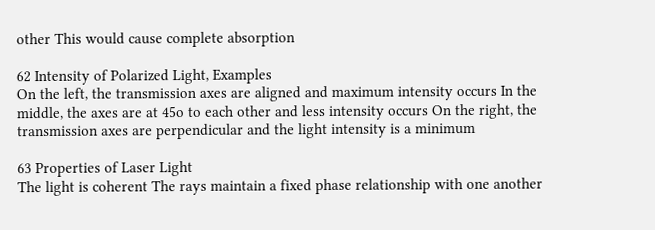other This would cause complete absorption

62 Intensity of Polarized Light, Examples
On the left, the transmission axes are aligned and maximum intensity occurs In the middle, the axes are at 45o to each other and less intensity occurs On the right, the transmission axes are perpendicular and the light intensity is a minimum

63 Properties of Laser Light
The light is coherent The rays maintain a fixed phase relationship with one another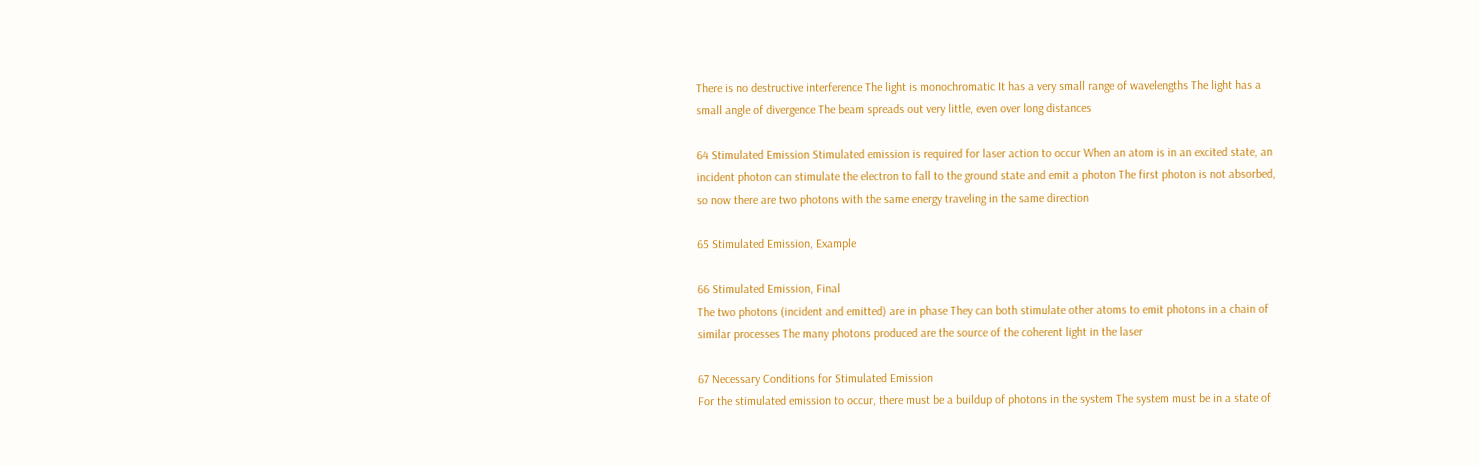There is no destructive interference The light is monochromatic It has a very small range of wavelengths The light has a small angle of divergence The beam spreads out very little, even over long distances

64 Stimulated Emission Stimulated emission is required for laser action to occur When an atom is in an excited state, an incident photon can stimulate the electron to fall to the ground state and emit a photon The first photon is not absorbed, so now there are two photons with the same energy traveling in the same direction

65 Stimulated Emission, Example

66 Stimulated Emission, Final
The two photons (incident and emitted) are in phase They can both stimulate other atoms to emit photons in a chain of similar processes The many photons produced are the source of the coherent light in the laser

67 Necessary Conditions for Stimulated Emission
For the stimulated emission to occur, there must be a buildup of photons in the system The system must be in a state of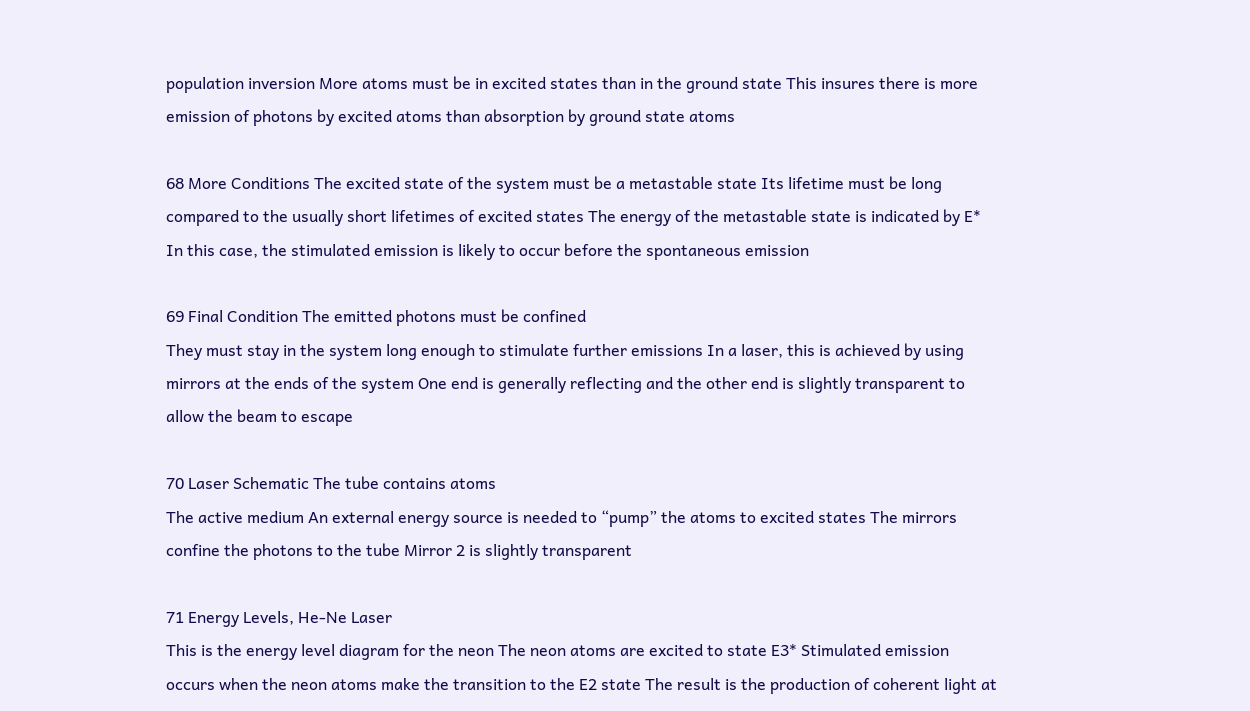population inversion More atoms must be in excited states than in the ground state This insures there is more emission of photons by excited atoms than absorption by ground state atoms

68 More Conditions The excited state of the system must be a metastable state Its lifetime must be long compared to the usually short lifetimes of excited states The energy of the metastable state is indicated by E* In this case, the stimulated emission is likely to occur before the spontaneous emission

69 Final Condition The emitted photons must be confined
They must stay in the system long enough to stimulate further emissions In a laser, this is achieved by using mirrors at the ends of the system One end is generally reflecting and the other end is slightly transparent to allow the beam to escape

70 Laser Schematic The tube contains atoms
The active medium An external energy source is needed to “pump” the atoms to excited states The mirrors confine the photons to the tube Mirror 2 is slightly transparent

71 Energy Levels, He-Ne Laser
This is the energy level diagram for the neon The neon atoms are excited to state E3* Stimulated emission occurs when the neon atoms make the transition to the E2 state The result is the production of coherent light at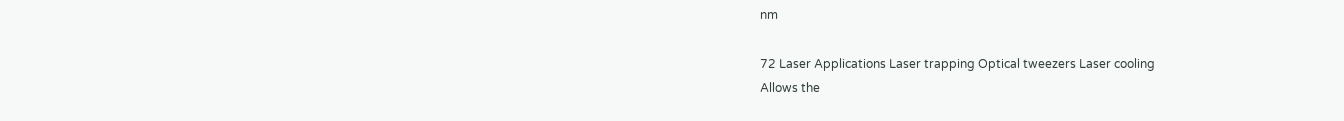nm

72 Laser Applications Laser trapping Optical tweezers Laser cooling
Allows the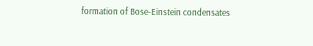formation of Bose-Einstein condensates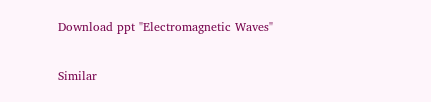Download ppt "Electromagnetic Waves"

Similar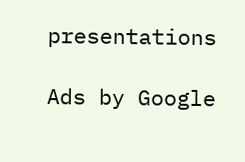presentations

Ads by Google